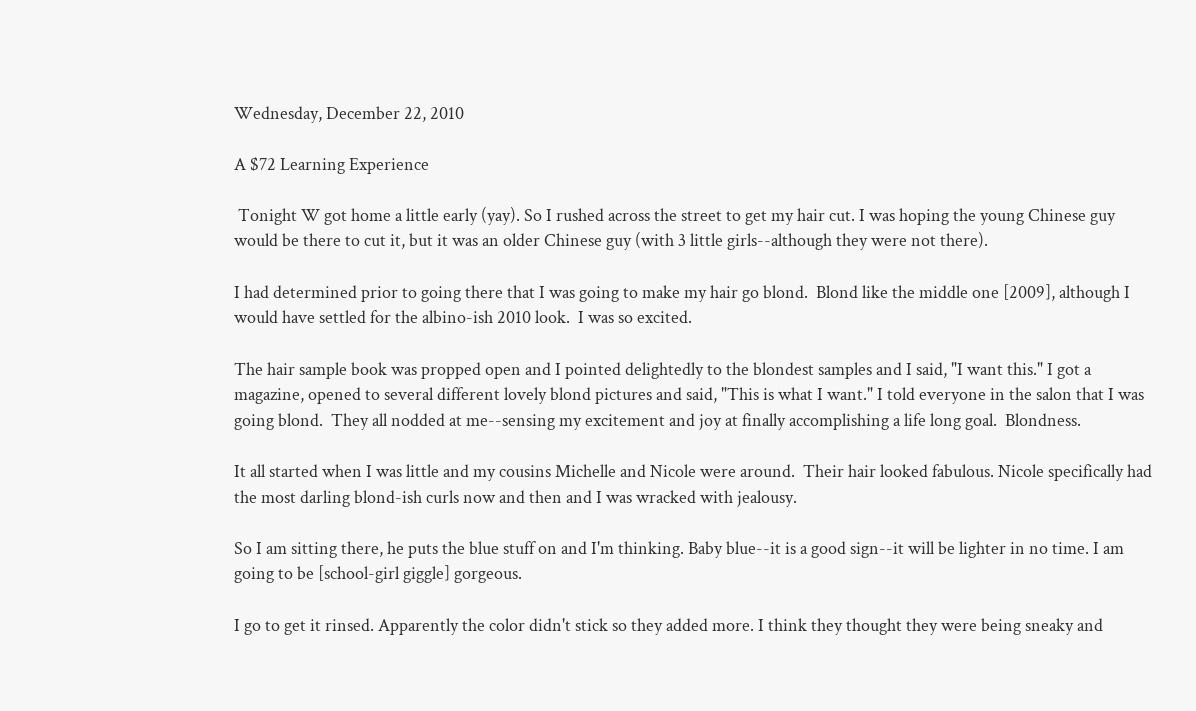Wednesday, December 22, 2010

A $72 Learning Experience

 Tonight W got home a little early (yay). So I rushed across the street to get my hair cut. I was hoping the young Chinese guy would be there to cut it, but it was an older Chinese guy (with 3 little girls--although they were not there).

I had determined prior to going there that I was going to make my hair go blond.  Blond like the middle one [2009], although I would have settled for the albino-ish 2010 look.  I was so excited.

The hair sample book was propped open and I pointed delightedly to the blondest samples and I said, "I want this." I got a magazine, opened to several different lovely blond pictures and said, "This is what I want." I told everyone in the salon that I was going blond.  They all nodded at me--sensing my excitement and joy at finally accomplishing a life long goal.  Blondness.

It all started when I was little and my cousins Michelle and Nicole were around.  Their hair looked fabulous. Nicole specifically had the most darling blond-ish curls now and then and I was wracked with jealousy.

So I am sitting there, he puts the blue stuff on and I'm thinking. Baby blue--it is a good sign--it will be lighter in no time. I am going to be [school-girl giggle] gorgeous.

I go to get it rinsed. Apparently the color didn't stick so they added more. I think they thought they were being sneaky and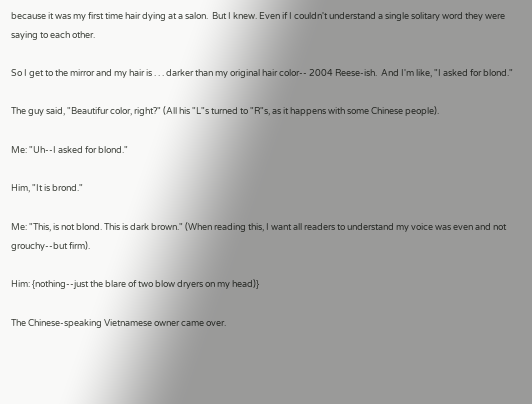because it was my first time hair dying at a salon.  But I knew. Even if I couldn't understand a single solitary word they were saying to each other.

So I get to the mirror and my hair is . . . darker than my original hair color-- 2004 Reese-ish.  And I'm like, "I asked for blond."

The guy said, "Beautifur color, right?" (All his "L"s turned to "R"s, as it happens with some Chinese people).

Me: "Uh--I asked for blond."

Him, "It is brond."

Me: "This, is not blond. This is dark brown." (When reading this, I want all readers to understand my voice was even and not grouchy--but firm).

Him: {nothing--just the blare of two blow dryers on my head)}

The Chinese-speaking Vietnamese owner came over.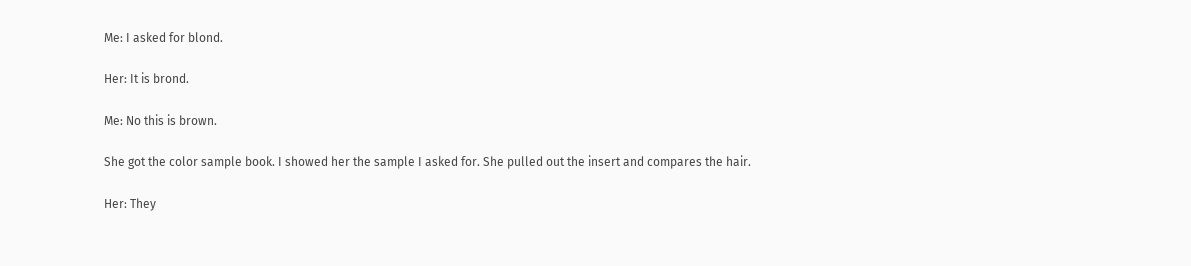Me: I asked for blond.

Her: It is brond.

Me: No this is brown.

She got the color sample book. I showed her the sample I asked for. She pulled out the insert and compares the hair.

Her: They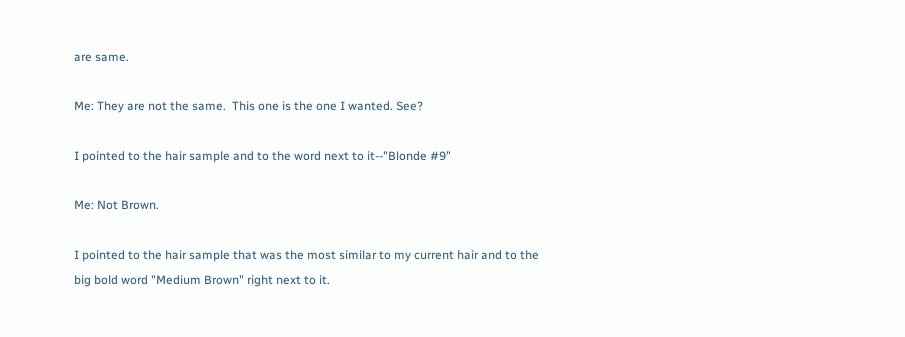are same.

Me: They are not the same.  This one is the one I wanted. See?

I pointed to the hair sample and to the word next to it--"Blonde #9"

Me: Not Brown.

I pointed to the hair sample that was the most similar to my current hair and to the big bold word "Medium Brown" right next to it.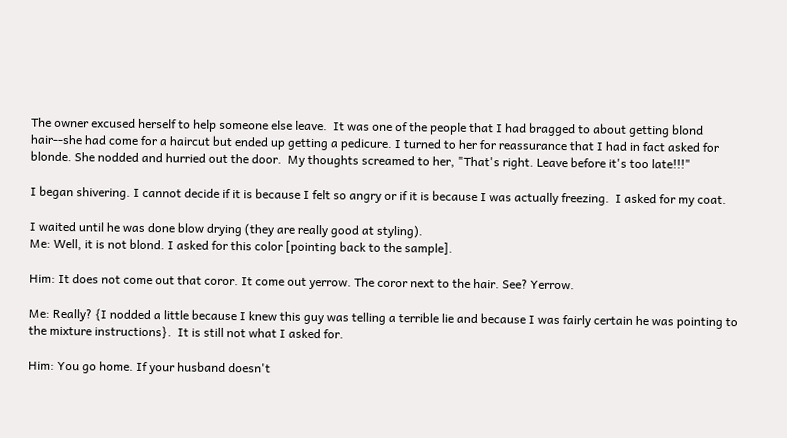The owner excused herself to help someone else leave.  It was one of the people that I had bragged to about getting blond hair--she had come for a haircut but ended up getting a pedicure. I turned to her for reassurance that I had in fact asked for blonde. She nodded and hurried out the door.  My thoughts screamed to her, "That's right. Leave before it's too late!!!"

I began shivering. I cannot decide if it is because I felt so angry or if it is because I was actually freezing.  I asked for my coat.

I waited until he was done blow drying (they are really good at styling).
Me: Well, it is not blond. I asked for this color [pointing back to the sample].

Him: It does not come out that coror. It come out yerrow. The coror next to the hair. See? Yerrow.

Me: Really? {I nodded a little because I knew this guy was telling a terrible lie and because I was fairly certain he was pointing to the mixture instructions}.  It is still not what I asked for.

Him: You go home. If your husband doesn't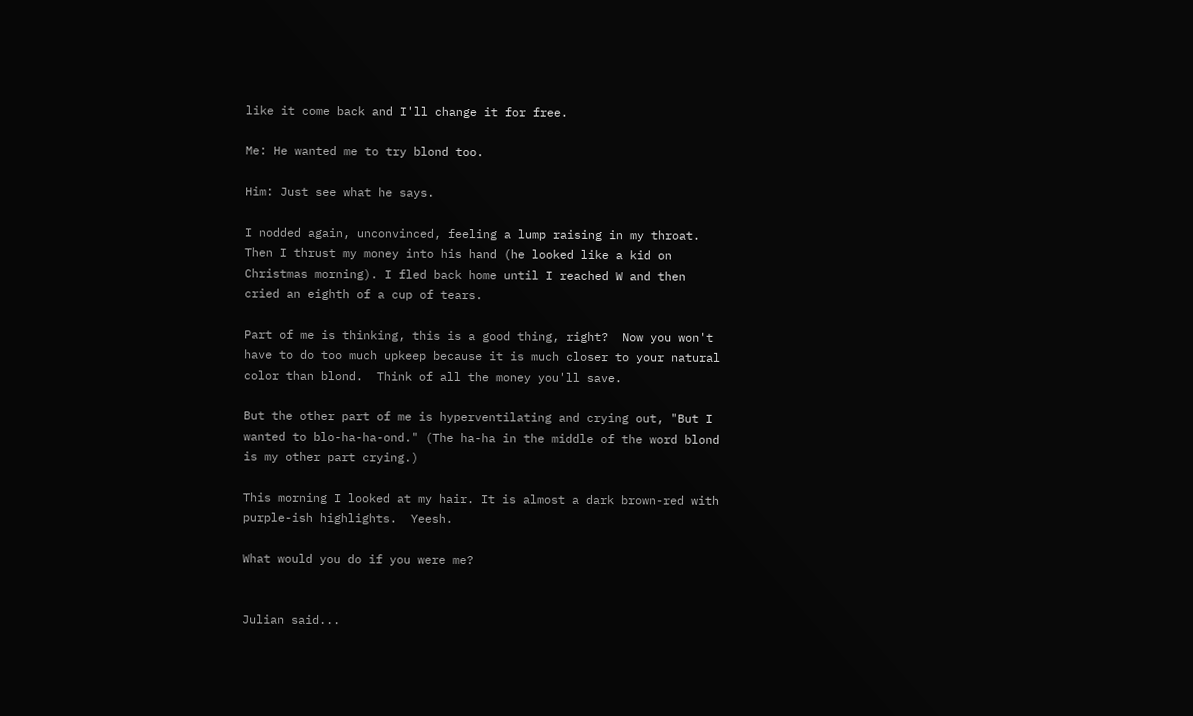like it come back and I'll change it for free.

Me: He wanted me to try blond too.

Him: Just see what he says.

I nodded again, unconvinced, feeling a lump raising in my throat. Then I thrust my money into his hand (he looked like a kid on Christmas morning). I fled back home until I reached W and then cried an eighth of a cup of tears.

Part of me is thinking, this is a good thing, right?  Now you won't have to do too much upkeep because it is much closer to your natural color than blond.  Think of all the money you'll save.

But the other part of me is hyperventilating and crying out, "But I wanted to blo-ha-ha-ond." (The ha-ha in the middle of the word blond is my other part crying.)

This morning I looked at my hair. It is almost a dark brown-red with purple-ish highlights.  Yeesh.

What would you do if you were me?


Julian said...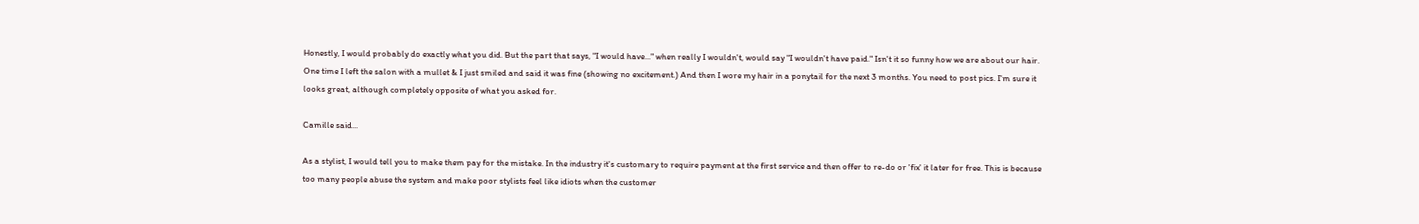Honestly, I would probably do exactly what you did. But the part that says, "I would have..." when really I wouldn't, would say "I wouldn't have paid." Isn't it so funny how we are about our hair. One time I left the salon with a mullet & I just smiled and said it was fine (showing no excitement.) And then I wore my hair in a ponytail for the next 3 months. You need to post pics. I'm sure it looks great, although completely opposite of what you asked for.

Camille said...

As a stylist, I would tell you to make them pay for the mistake. In the industry it's customary to require payment at the first service and then offer to re-do or 'fix' it later for free. This is because too many people abuse the system and make poor stylists feel like idiots when the customer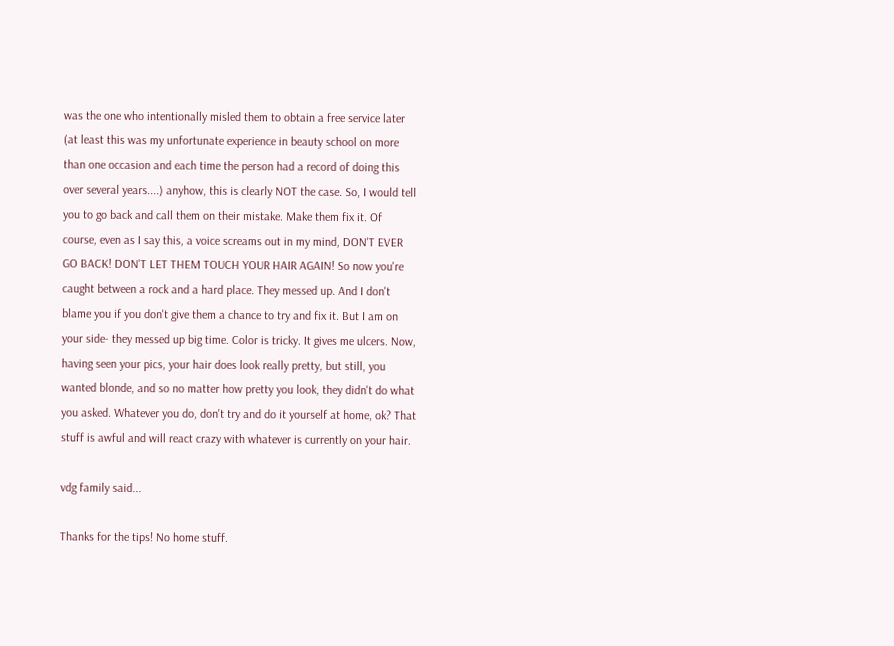was the one who intentionally misled them to obtain a free service later (at least this was my unfortunate experience in beauty school on more than one occasion and each time the person had a record of doing this over several years....) anyhow, this is clearly NOT the case. So, I would tell you to go back and call them on their mistake. Make them fix it. Of course, even as I say this, a voice screams out in my mind, DON'T EVER GO BACK! DON'T LET THEM TOUCH YOUR HAIR AGAIN! So now you're caught between a rock and a hard place. They messed up. And I don't blame you if you don't give them a chance to try and fix it. But I am on your side- they messed up big time. Color is tricky. It gives me ulcers. Now, having seen your pics, your hair does look really pretty, but still, you wanted blonde, and so no matter how pretty you look, they didn't do what you asked. Whatever you do, don't try and do it yourself at home, ok? That stuff is awful and will react crazy with whatever is currently on your hair.

vdg family said...

Thanks for the tips! No home stuff.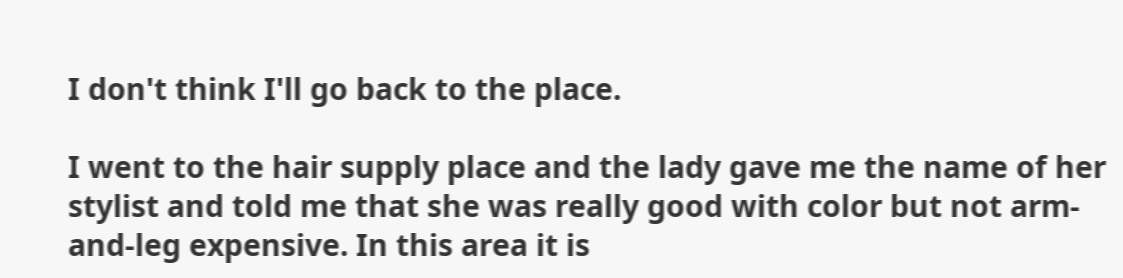I don't think I'll go back to the place.

I went to the hair supply place and the lady gave me the name of her stylist and told me that she was really good with color but not arm-and-leg expensive. In this area it is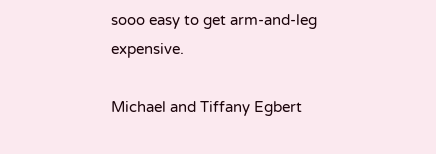sooo easy to get arm-and-leg expensive.

Michael and Tiffany Egbert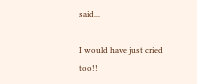said...

I would have just cried too!!